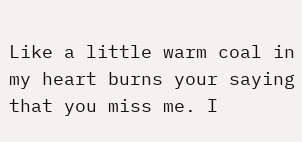Like a little warm coal in my heart burns your saying that you miss me. I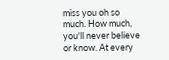miss you oh so much. How much, you'll never believe or know. At every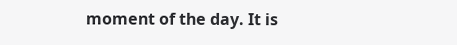moment of the day. It is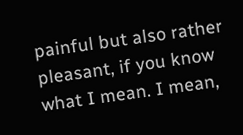painful but also rather pleasant, if you know what I mean. I mean,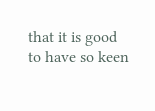that it is good to have so keen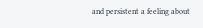and persistent a feeling about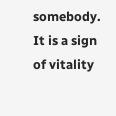somebody. It is a sign of vitality